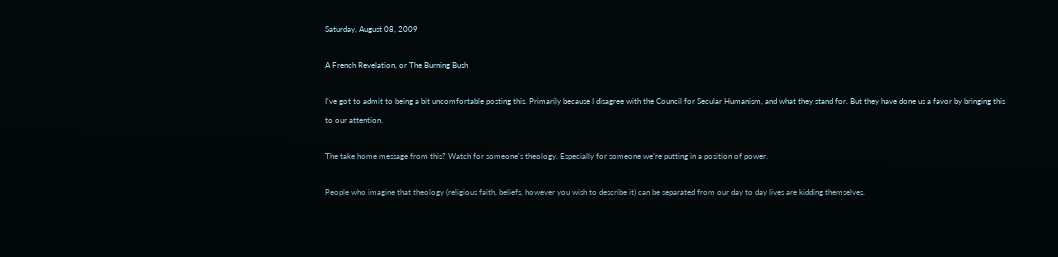Saturday, August 08, 2009

A French Revelation, or The Burning Bush

I've got to admit to being a bit uncomfortable posting this. Primarily because I disagree with the Council for Secular Humanism, and what they stand for. But they have done us a favor by bringing this to our attention.

The take home message from this? Watch for someone's theology. Especially for someone we're putting in a position of power.

People who imagine that theology (religious faith, beliefs, however you wish to describe it) can be separated from our day to day lives are kidding themselves.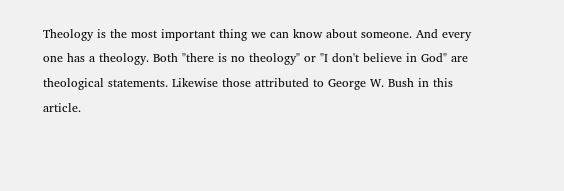Theology is the most important thing we can know about someone. And every one has a theology. Both "there is no theology" or "I don't believe in God" are theological statements. Likewise those attributed to George W. Bush in this article.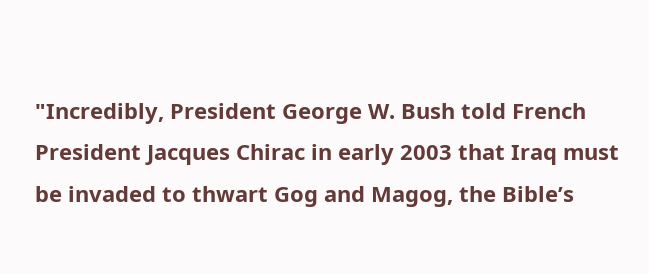"Incredibly, President George W. Bush told French President Jacques Chirac in early 2003 that Iraq must be invaded to thwart Gog and Magog, the Bible’s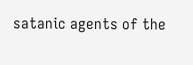satanic agents of the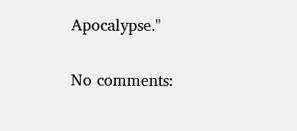Apocalypse."

No comments: